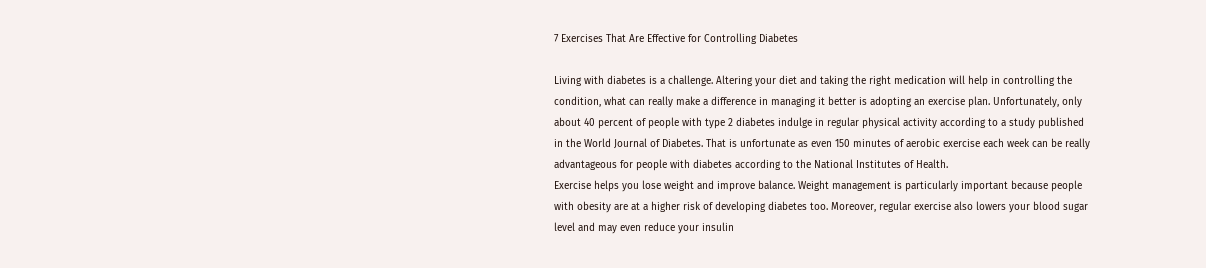7 Exercises That Are Effective for Controlling Diabetes

Living with diabetes is a challenge. Altering your diet and taking the right medication will help in controlling the condition, what can really make a difference in managing it better is adopting an exercise plan. Unfortunately, only about 40 percent of people with type 2 diabetes indulge in regular physical activity according to a study published in the World Journal of Diabetes. That is unfortunate as even 150 minutes of aerobic exercise each week can be really advantageous for people with diabetes according to the National Institutes of Health.
Exercise helps you lose weight and improve balance. Weight management is particularly important because people with obesity are at a higher risk of developing diabetes too. Moreover, regular exercise also lowers your blood sugar level and may even reduce your insulin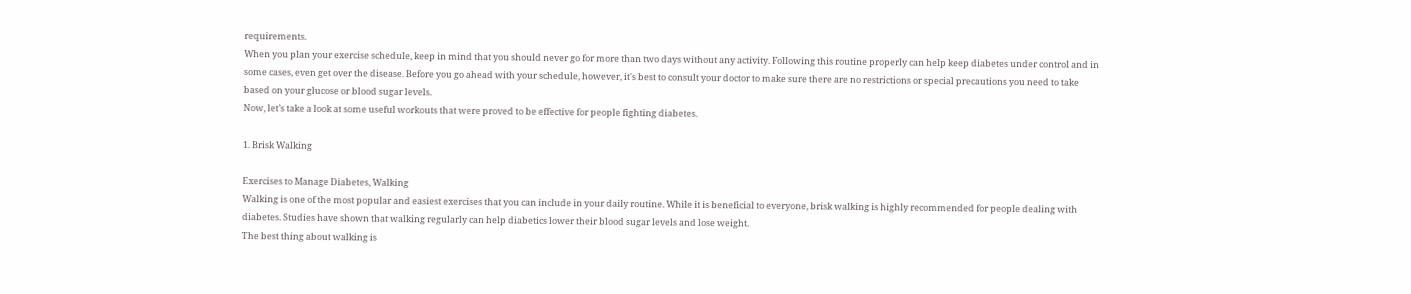requirements.
When you plan your exercise schedule, keep in mind that you should never go for more than two days without any activity. Following this routine properly can help keep diabetes under control and in some cases, even get over the disease. Before you go ahead with your schedule, however, it's best to consult your doctor to make sure there are no restrictions or special precautions you need to take based on your glucose or blood sugar levels.
Now, let’s take a look at some useful workouts that were proved to be effective for people fighting diabetes.

1. Brisk Walking

Exercises to Manage Diabetes, Walking
Walking is one of the most popular and easiest exercises that you can include in your daily routine. While it is beneficial to everyone, brisk walking is highly recommended for people dealing with diabetes. Studies have shown that walking regularly can help diabetics lower their blood sugar levels and lose weight.
The best thing about walking is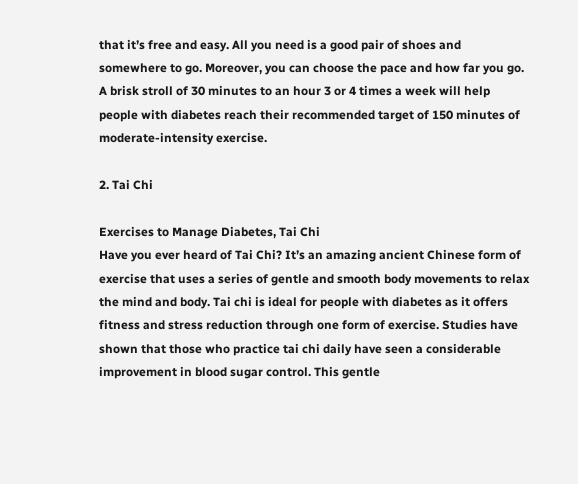that it’s free and easy. All you need is a good pair of shoes and somewhere to go. Moreover, you can choose the pace and how far you go. A brisk stroll of 30 minutes to an hour 3 or 4 times a week will help people with diabetes reach their recommended target of 150 minutes of moderate-intensity exercise.

2. Tai Chi

Exercises to Manage Diabetes, Tai Chi
Have you ever heard of Tai Chi? It’s an amazing ancient Chinese form of exercise that uses a series of gentle and smooth body movements to relax the mind and body. Tai chi is ideal for people with diabetes as it offers fitness and stress reduction through one form of exercise. Studies have shown that those who practice tai chi daily have seen a considerable improvement in blood sugar control. This gentle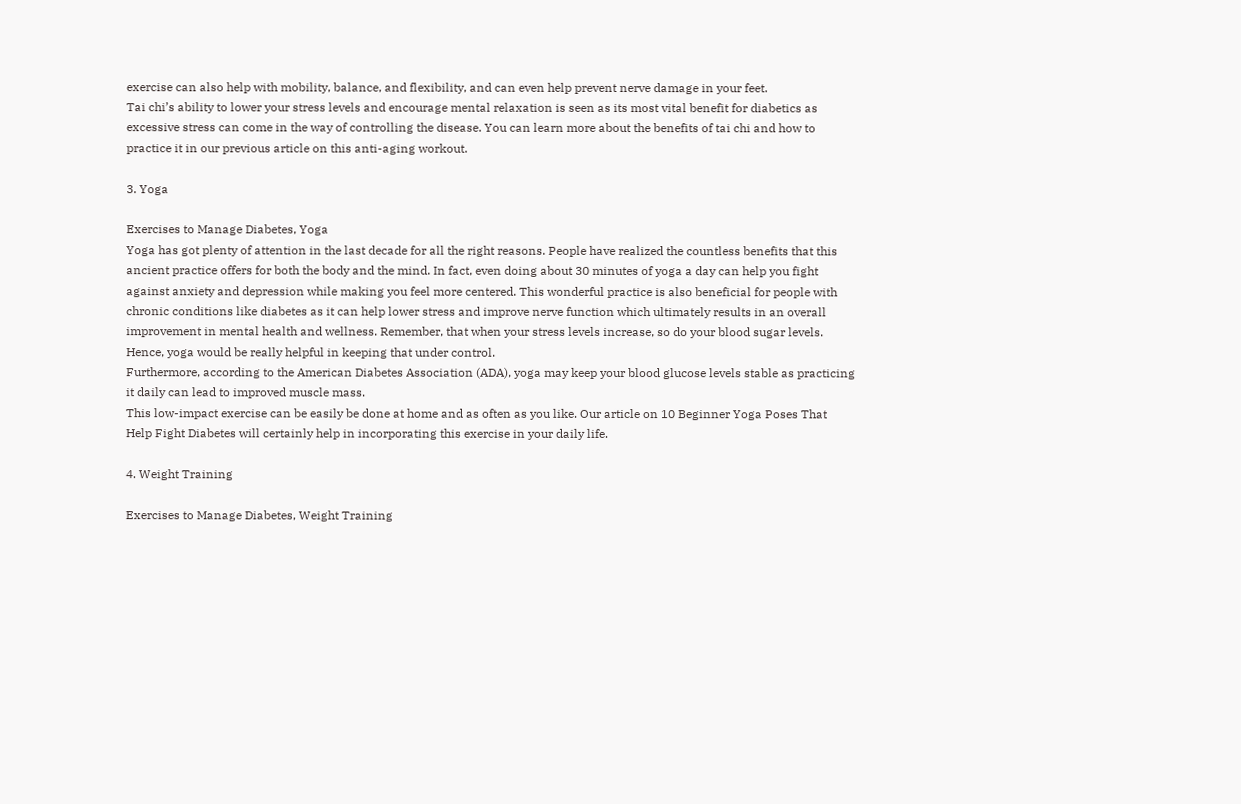exercise can also help with mobility, balance, and flexibility, and can even help prevent nerve damage in your feet.
Tai chi’s ability to lower your stress levels and encourage mental relaxation is seen as its most vital benefit for diabetics as excessive stress can come in the way of controlling the disease. You can learn more about the benefits of tai chi and how to practice it in our previous article on this anti-aging workout.

3. Yoga

Exercises to Manage Diabetes, Yoga
Yoga has got plenty of attention in the last decade for all the right reasons. People have realized the countless benefits that this ancient practice offers for both the body and the mind. In fact, even doing about 30 minutes of yoga a day can help you fight against anxiety and depression while making you feel more centered. This wonderful practice is also beneficial for people with chronic conditions like diabetes as it can help lower stress and improve nerve function which ultimately results in an overall improvement in mental health and wellness. Remember, that when your stress levels increase, so do your blood sugar levels. Hence, yoga would be really helpful in keeping that under control.
Furthermore, according to the American Diabetes Association (ADA), yoga may keep your blood glucose levels stable as practicing it daily can lead to improved muscle mass.
This low-impact exercise can be easily be done at home and as often as you like. Our article on 10 Beginner Yoga Poses That Help Fight Diabetes will certainly help in incorporating this exercise in your daily life.

4. Weight Training

Exercises to Manage Diabetes, Weight Training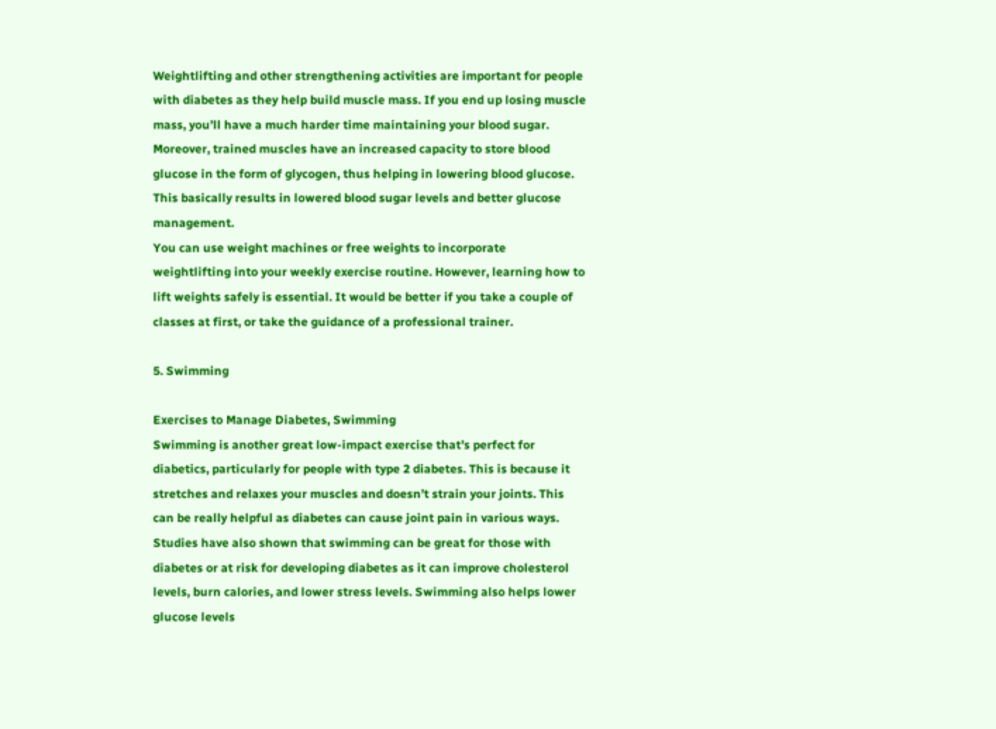Weightlifting and other strengthening activities are important for people with diabetes as they help build muscle mass. If you end up losing muscle mass, you’ll have a much harder time maintaining your blood sugar. Moreover, trained muscles have an increased capacity to store blood glucose in the form of glycogen, thus helping in lowering blood glucose. This basically results in lowered blood sugar levels and better glucose management.
You can use weight machines or free weights to incorporate weightlifting into your weekly exercise routine. However, learning how to lift weights safely is essential. It would be better if you take a couple of classes at first, or take the guidance of a professional trainer.

5. Swimming

Exercises to Manage Diabetes, Swimming
Swimming is another great low-impact exercise that’s perfect for diabetics, particularly for people with type 2 diabetes. This is because it stretches and relaxes your muscles and doesn’t strain your joints. This can be really helpful as diabetes can cause joint pain in various ways. Studies have also shown that swimming can be great for those with diabetes or at risk for developing diabetes as it can improve cholesterol levels, burn calories, and lower stress levels. Swimming also helps lower glucose levels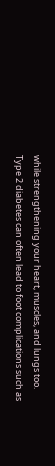while strengthening your heart, muscles, and lungs too.
Type 2 diabetes can often lead to foot complications such as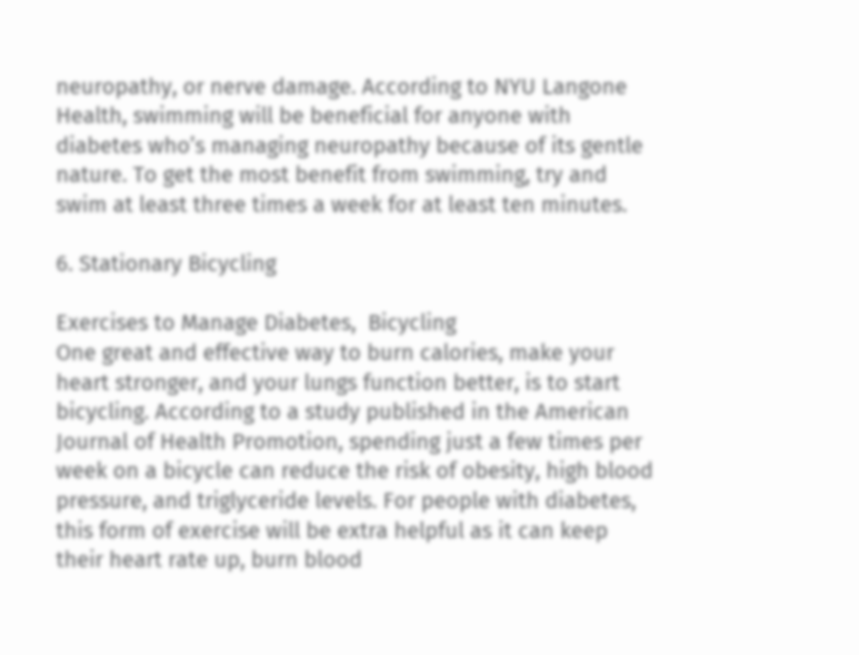neuropathy, or nerve damage. According to NYU Langone Health, swimming will be beneficial for anyone with diabetes who’s managing neuropathy because of its gentle nature. To get the most benefit from swimming, try and swim at least three times a week for at least ten minutes.

6. Stationary Bicycling

Exercises to Manage Diabetes,  Bicycling
One great and effective way to burn calories, make your heart stronger, and your lungs function better, is to start bicycling. According to a study published in the American Journal of Health Promotion, spending just a few times per week on a bicycle can reduce the risk of obesity, high blood pressure, and triglyceride levels. For people with diabetes, this form of exercise will be extra helpful as it can keep their heart rate up, burn blood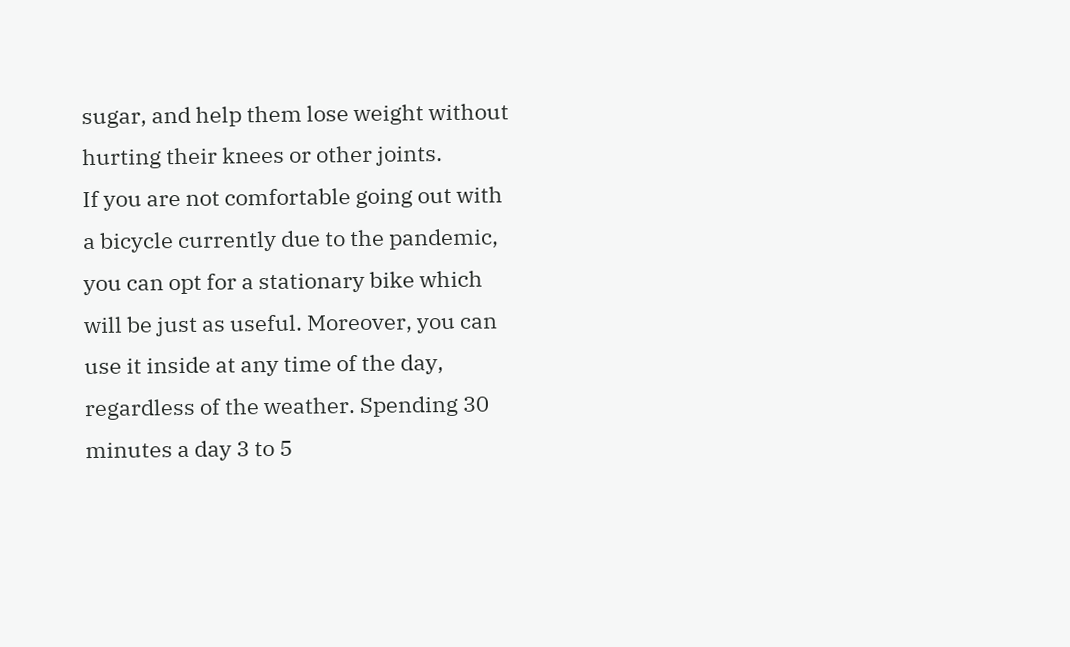sugar, and help them lose weight without hurting their knees or other joints.
If you are not comfortable going out with a bicycle currently due to the pandemic, you can opt for a stationary bike which will be just as useful. Moreover, you can use it inside at any time of the day, regardless of the weather. Spending 30 minutes a day 3 to 5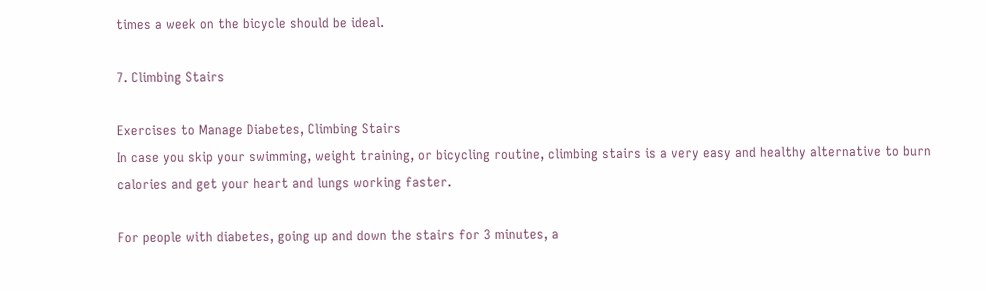times a week on the bicycle should be ideal.

7. Climbing Stairs

Exercises to Manage Diabetes, Climbing Stairs
In case you skip your swimming, weight training, or bicycling routine, climbing stairs is a very easy and healthy alternative to burn calories and get your heart and lungs working faster.

For people with diabetes, going up and down the stairs for 3 minutes, a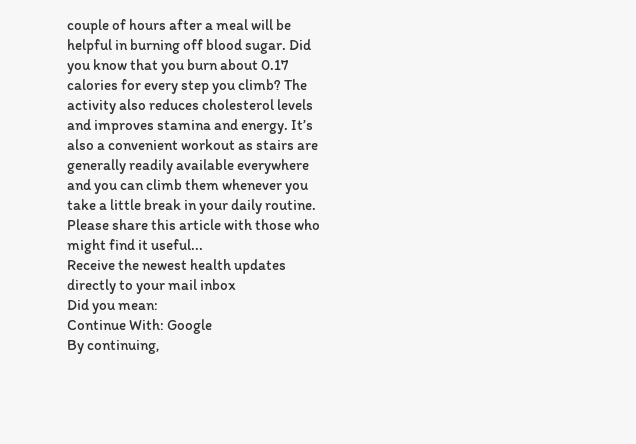couple of hours after a meal will be helpful in burning off blood sugar. Did you know that you burn about 0.17 calories for every step you climb? The activity also reduces cholesterol levels and improves stamina and energy. It’s also a convenient workout as stairs are generally readily available everywhere and you can climb them whenever you take a little break in your daily routine.
Please share this article with those who might find it useful...
Receive the newest health updates directly to your mail inbox
Did you mean:
Continue With: Google
By continuing,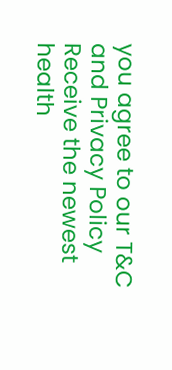you agree to our T&C and Privacy Policy
Receive the newest health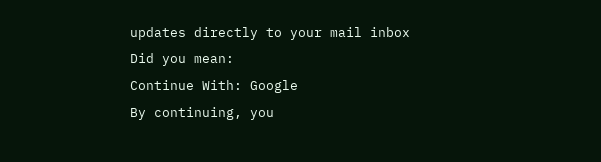updates directly to your mail inbox
Did you mean:
Continue With: Google
By continuing, you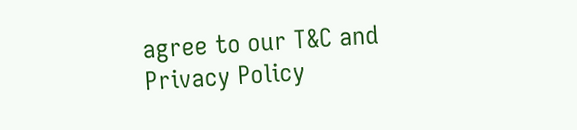agree to our T&C and Privacy Policy